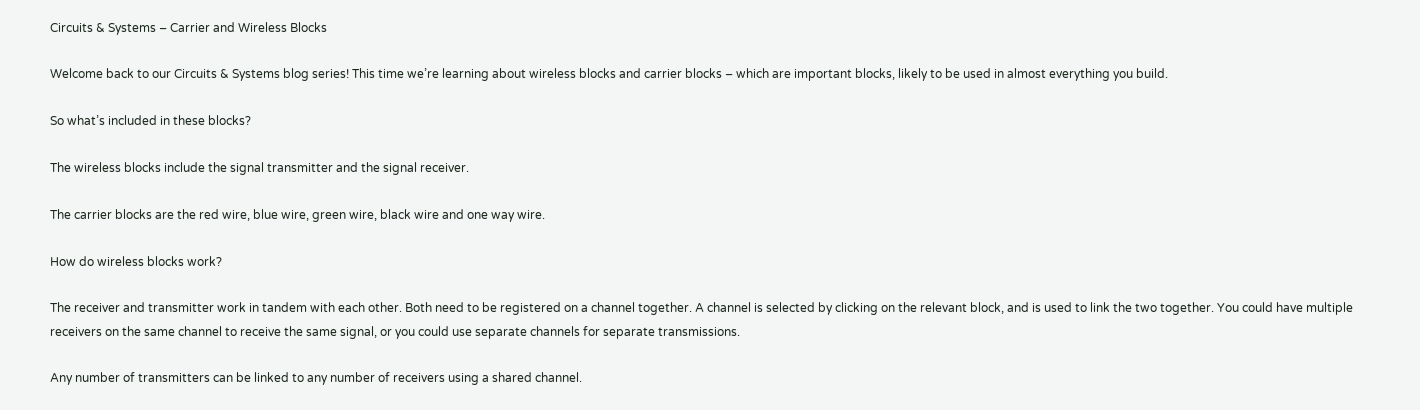Circuits & Systems – Carrier and Wireless Blocks

Welcome back to our Circuits & Systems blog series! This time we’re learning about wireless blocks and carrier blocks – which are important blocks, likely to be used in almost everything you build.

So what’s included in these blocks?

The wireless blocks include the signal transmitter and the signal receiver.

The carrier blocks are the red wire, blue wire, green wire, black wire and one way wire.

How do wireless blocks work?

The receiver and transmitter work in tandem with each other. Both need to be registered on a channel together. A channel is selected by clicking on the relevant block, and is used to link the two together. You could have multiple receivers on the same channel to receive the same signal, or you could use separate channels for separate transmissions.

Any number of transmitters can be linked to any number of receivers using a shared channel.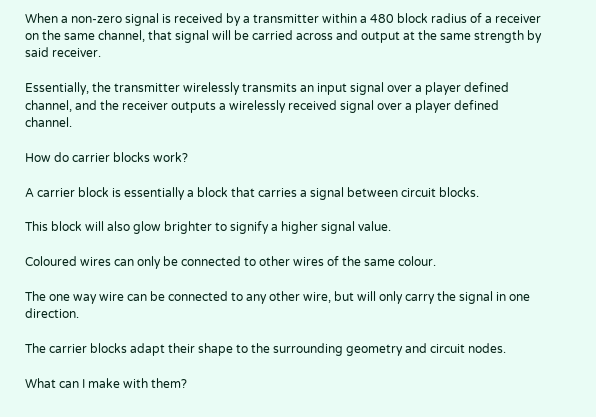When a non-zero signal is received by a transmitter within a 480 block radius of a receiver on the same channel, that signal will be carried across and output at the same strength by said receiver.

Essentially, the transmitter wirelessly transmits an input signal over a player defined channel, and the receiver outputs a wirelessly received signal over a player defined channel.

How do carrier blocks work?

A carrier block is essentially a block that carries a signal between circuit blocks.

This block will also glow brighter to signify a higher signal value.

Coloured wires can only be connected to other wires of the same colour.

The one way wire can be connected to any other wire, but will only carry the signal in one direction.

The carrier blocks adapt their shape to the surrounding geometry and circuit nodes.

What can I make with them?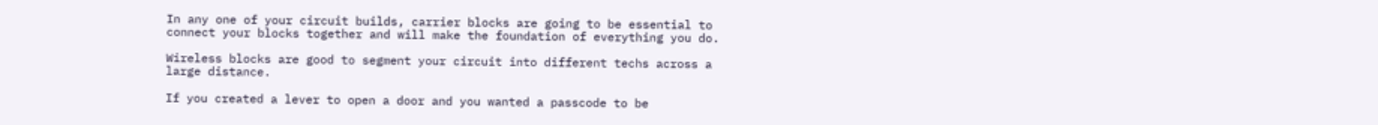In any one of your circuit builds, carrier blocks are going to be essential to connect your blocks together and will make the foundation of everything you do.

Wireless blocks are good to segment your circuit into different techs across a large distance.

If you created a lever to open a door and you wanted a passcode to be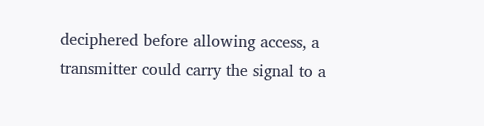deciphered before allowing access, a transmitter could carry the signal to a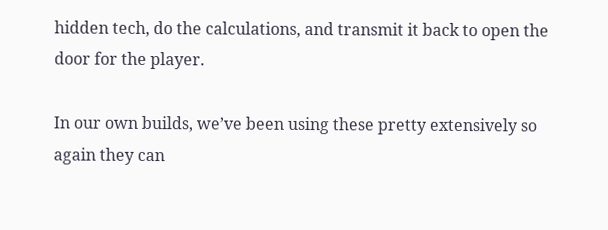hidden tech, do the calculations, and transmit it back to open the door for the player.

In our own builds, we’ve been using these pretty extensively so again they can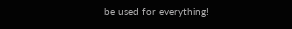be used for everything!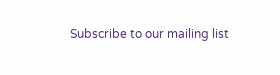Subscribe to our mailing list